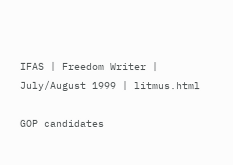IFAS | Freedom Writer | July/August 1999 | litmus.html

GOP candidates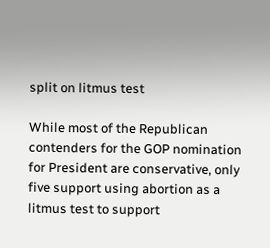split on litmus test

While most of the Republican contenders for the GOP nomination for President are conservative, only five support using abortion as a litmus test to support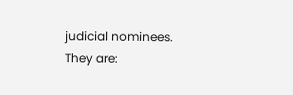judicial nominees. They are: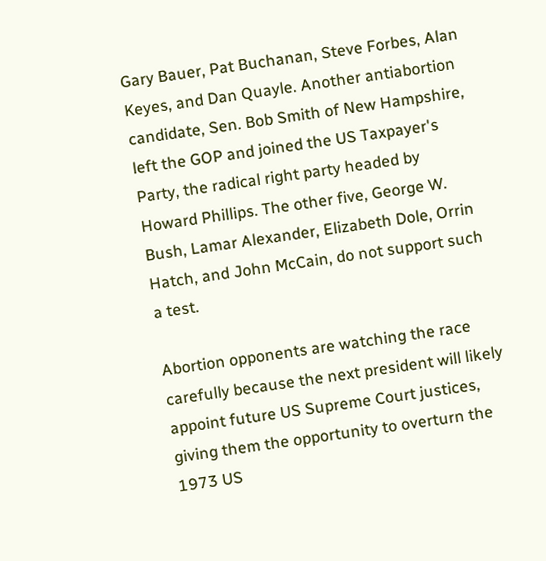Gary Bauer, Pat Buchanan, Steve Forbes, Alan Keyes, and Dan Quayle. Another antiabortion candidate, Sen. Bob Smith of New Hampshire, left the GOP and joined the US Taxpayer's Party, the radical right party headed by Howard Phillips. The other five, George W. Bush, Lamar Alexander, Elizabeth Dole, Orrin Hatch, and John McCain, do not support such a test.

Abortion opponents are watching the race carefully because the next president will likely appoint future US Supreme Court justices, giving them the opportunity to overturn the 1973 US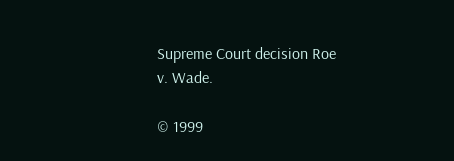Supreme Court decision Roe v. Wade.

© 1999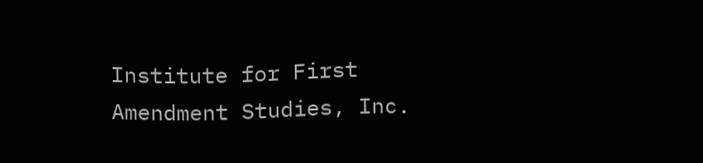Institute for First Amendment Studies, Inc.